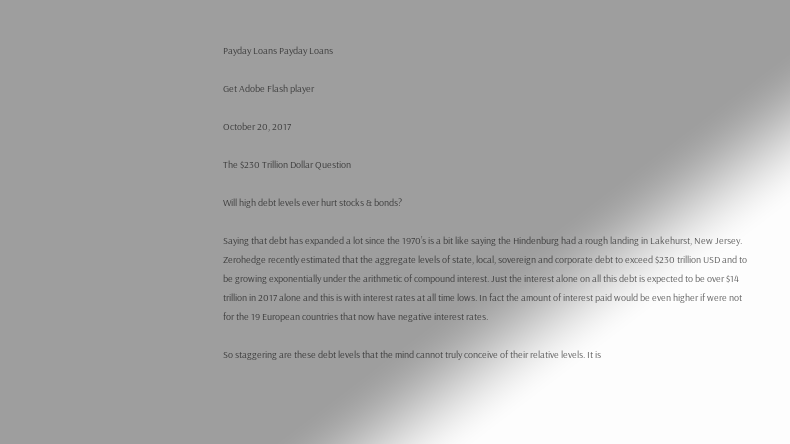Payday Loans Payday Loans

Get Adobe Flash player

October 20, 2017

The $230 Trillion Dollar Question

Will high debt levels ever hurt stocks & bonds?

Saying that debt has expanded a lot since the 1970’s is a bit like saying the Hindenburg had a rough landing in Lakehurst, New Jersey. Zerohedge recently estimated that the aggregate levels of state, local, sovereign and corporate debt to exceed $230 trillion USD and to be growing exponentially under the arithmetic of compound interest. Just the interest alone on all this debt is expected to be over $14 trillion in 2017 alone and this is with interest rates at all time lows. In fact the amount of interest paid would be even higher if were not for the 19 European countries that now have negative interest rates.

So staggering are these debt levels that the mind cannot truly conceive of their relative levels. It is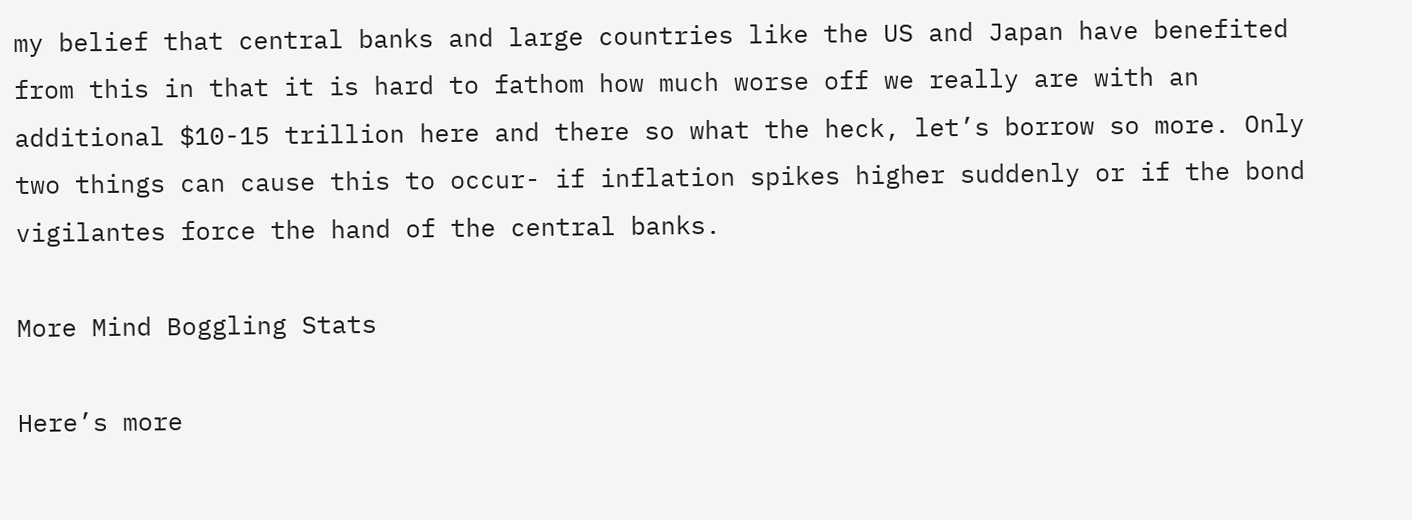my belief that central banks and large countries like the US and Japan have benefited from this in that it is hard to fathom how much worse off we really are with an additional $10-15 trillion here and there so what the heck, let’s borrow so more. Only two things can cause this to occur- if inflation spikes higher suddenly or if the bond vigilantes force the hand of the central banks.

More Mind Boggling Stats

Here’s more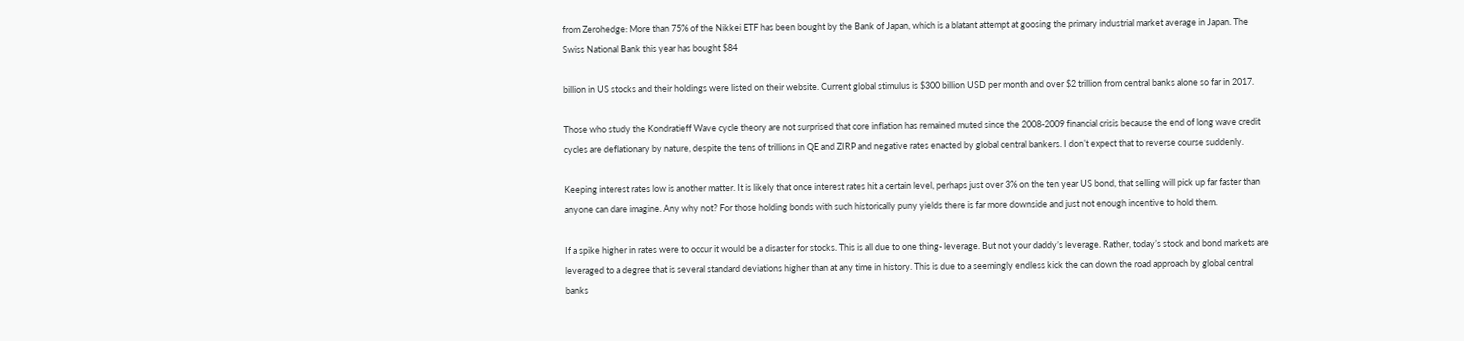from Zerohedge: More than 75% of the Nikkei ETF has been bought by the Bank of Japan, which is a blatant attempt at goosing the primary industrial market average in Japan. The Swiss National Bank this year has bought $84

billion in US stocks and their holdings were listed on their website. Current global stimulus is $300 billion USD per month and over $2 trillion from central banks alone so far in 2017.

Those who study the Kondratieff Wave cycle theory are not surprised that core inflation has remained muted since the 2008-2009 financial crisis because the end of long wave credit cycles are deflationary by nature, despite the tens of trillions in QE and ZIRP and negative rates enacted by global central bankers. I don’t expect that to reverse course suddenly.

Keeping interest rates low is another matter. It is likely that once interest rates hit a certain level, perhaps just over 3% on the ten year US bond, that selling will pick up far faster than anyone can dare imagine. Any why not? For those holding bonds with such historically puny yields there is far more downside and just not enough incentive to hold them.

If a spike higher in rates were to occur it would be a disaster for stocks. This is all due to one thing- leverage. But not your daddy’s leverage. Rather, today’s stock and bond markets are leveraged to a degree that is several standard deviations higher than at any time in history. This is due to a seemingly endless kick the can down the road approach by global central banks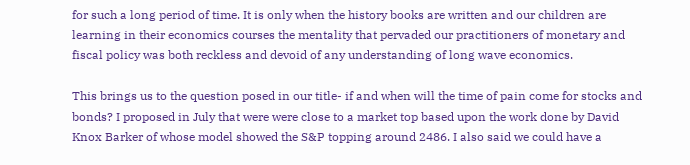for such a long period of time. It is only when the history books are written and our children are learning in their economics courses the mentality that pervaded our practitioners of monetary and fiscal policy was both reckless and devoid of any understanding of long wave economics.

This brings us to the question posed in our title- if and when will the time of pain come for stocks and bonds? I proposed in July that were were close to a market top based upon the work done by David Knox Barker of whose model showed the S&P topping around 2486. I also said we could have a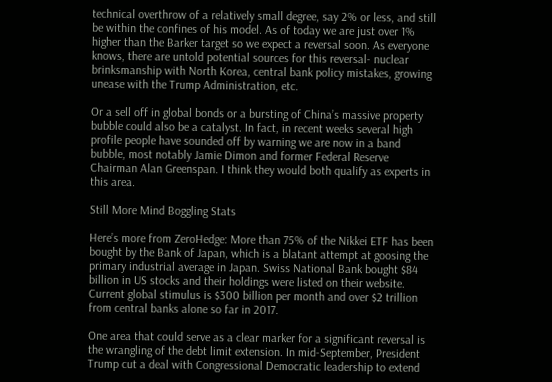technical overthrow of a relatively small degree, say 2% or less, and still be within the confines of his model. As of today we are just over 1% higher than the Barker target so we expect a reversal soon. As everyone knows, there are untold potential sources for this reversal- nuclear brinksmanship with North Korea, central bank policy mistakes, growing unease with the Trump Administration, etc.

Or a sell off in global bonds or a bursting of China’s massive property bubble could also be a catalyst. In fact, in recent weeks several high profile people have sounded off by warning we are now in a band bubble, most notably Jamie Dimon and former Federal Reserve Chairman Alan Greenspan. I think they would both qualify as experts in this area.

Still More Mind Boggling Stats

Here’s more from ZeroHedge: More than 75% of the Nikkei ETF has been bought by the Bank of Japan, which is a blatant attempt at goosing the primary industrial average in Japan. Swiss National Bank bought $84 billion in US stocks and their holdings were listed on their website. Current global stimulus is $300 billion per month and over $2 trillion from central banks alone so far in 2017.

One area that could serve as a clear marker for a significant reversal is the wrangling of the debt limit extension. In mid-September, President Trump cut a deal with Congressional Democratic leadership to extend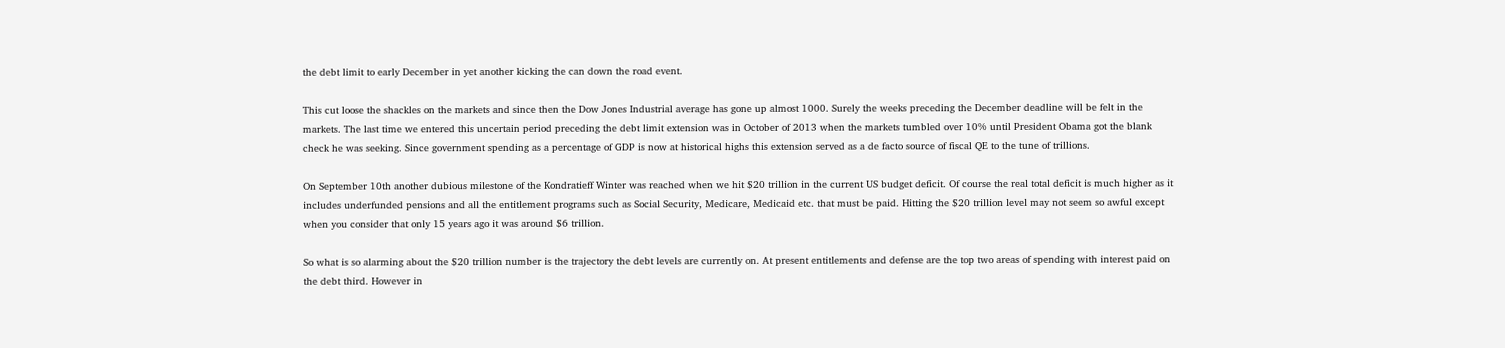the debt limit to early December in yet another kicking the can down the road event.

This cut loose the shackles on the markets and since then the Dow Jones Industrial average has gone up almost 1000. Surely the weeks preceding the December deadline will be felt in the markets. The last time we entered this uncertain period preceding the debt limit extension was in October of 2013 when the markets tumbled over 10% until President Obama got the blank check he was seeking. Since government spending as a percentage of GDP is now at historical highs this extension served as a de facto source of fiscal QE to the tune of trillions.

On September 10th another dubious milestone of the Kondratieff Winter was reached when we hit $20 trillion in the current US budget deficit. Of course the real total deficit is much higher as it includes underfunded pensions and all the entitlement programs such as Social Security, Medicare, Medicaid etc. that must be paid. Hitting the $20 trillion level may not seem so awful except when you consider that only 15 years ago it was around $6 trillion.

So what is so alarming about the $20 trillion number is the trajectory the debt levels are currently on. At present entitlements and defense are the top two areas of spending with interest paid on the debt third. However in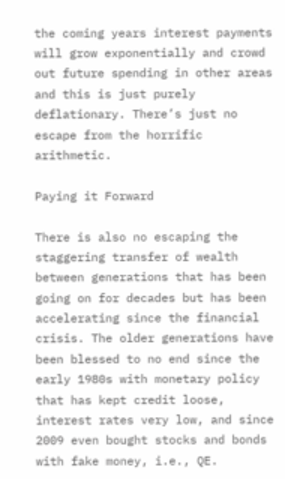the coming years interest payments will grow exponentially and crowd out future spending in other areas and this is just purely deflationary. There’s just no escape from the horrific arithmetic.

Paying it Forward

There is also no escaping the staggering transfer of wealth between generations that has been going on for decades but has been accelerating since the financial crisis. The older generations have been blessed to no end since the early 1980s with monetary policy that has kept credit loose, interest rates very low, and since 2009 even bought stocks and bonds with fake money, i.e., QE.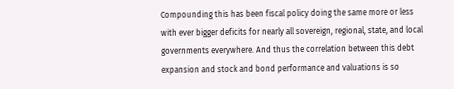Compounding this has been fiscal policy doing the same more or less with ever bigger deficits for nearly all sovereign, regional, state, and local governments everywhere. And thus the correlation between this debt expansion and stock and bond performance and valuations is so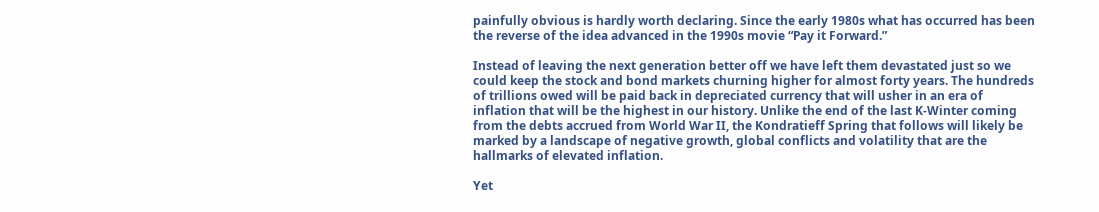painfully obvious is hardly worth declaring. Since the early 1980s what has occurred has been the reverse of the idea advanced in the 1990s movie “Pay it Forward.”

Instead of leaving the next generation better off we have left them devastated just so we could keep the stock and bond markets churning higher for almost forty years. The hundreds of trillions owed will be paid back in depreciated currency that will usher in an era of inflation that will be the highest in our history. Unlike the end of the last K-Winter coming from the debts accrued from World War II, the Kondratieff Spring that follows will likely be marked by a landscape of negative growth, global conflicts and volatility that are the hallmarks of elevated inflation.

Yet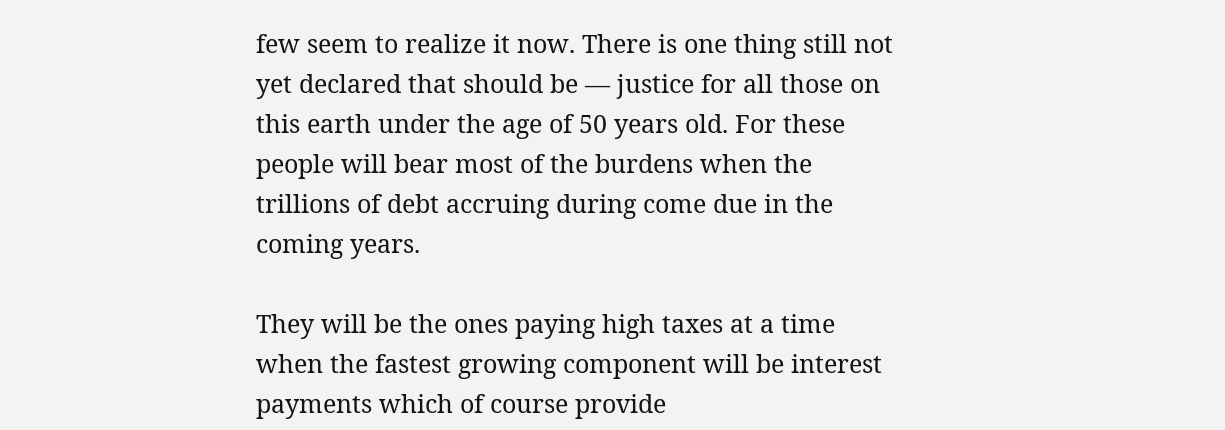few seem to realize it now. There is one thing still not yet declared that should be — justice for all those on this earth under the age of 50 years old. For these people will bear most of the burdens when the trillions of debt accruing during come due in the coming years.

They will be the ones paying high taxes at a time when the fastest growing component will be interest payments which of course provide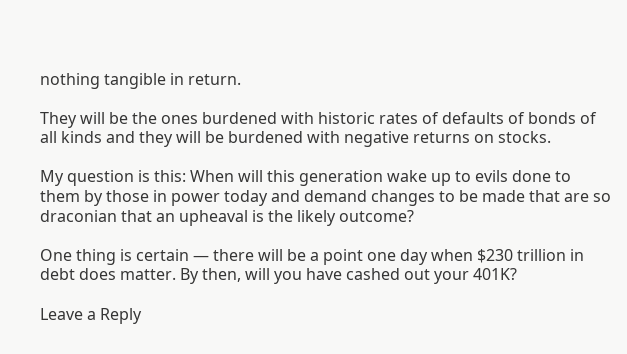nothing tangible in return.

They will be the ones burdened with historic rates of defaults of bonds of all kinds and they will be burdened with negative returns on stocks.

My question is this: When will this generation wake up to evils done to them by those in power today and demand changes to be made that are so draconian that an upheaval is the likely outcome?

One thing is certain — there will be a point one day when $230 trillion in debt does matter. By then, will you have cashed out your 401K?

Leave a Reply